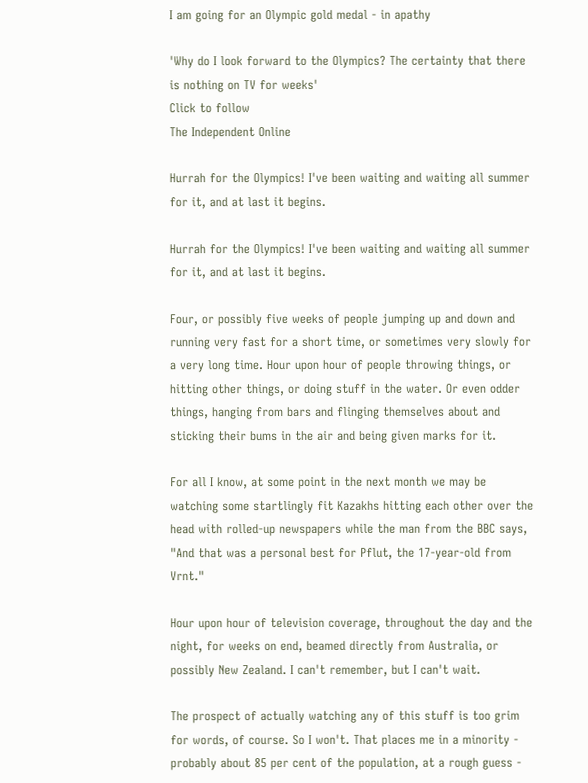I am going for an Olympic gold medal - in apathy

'Why do I look forward to the Olympics? The certainty that there is nothing on TV for weeks'
Click to follow
The Independent Online

Hurrah for the Olympics! I've been waiting and waiting all summer for it, and at last it begins.

Hurrah for the Olympics! I've been waiting and waiting all summer for it, and at last it begins.

Four, or possibly five weeks of people jumping up and down and running very fast for a short time, or sometimes very slowly for a very long time. Hour upon hour of people throwing things, or hitting other things, or doing stuff in the water. Or even odder things, hanging from bars and flinging themselves about and sticking their bums in the air and being given marks for it.

For all I know, at some point in the next month we may be watching some startlingly fit Kazakhs hitting each other over the head with rolled-up newspapers while the man from the BBC says, "And that was a personal best for Pflut, the 17-year-old from Vrnt."

Hour upon hour of television coverage, throughout the day and the night, for weeks on end, beamed directly from Australia, or possibly New Zealand. I can't remember, but I can't wait.

The prospect of actually watching any of this stuff is too grim for words, of course. So I won't. That places me in a minority - probably about 85 per cent of the population, at a rough guess -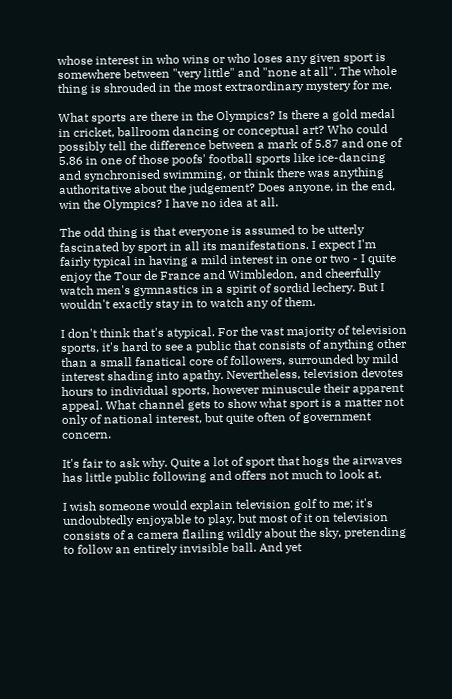whose interest in who wins or who loses any given sport is somewhere between "very little" and "none at all". The whole thing is shrouded in the most extraordinary mystery for me.

What sports are there in the Olympics? Is there a gold medal in cricket, ballroom dancing or conceptual art? Who could possibly tell the difference between a mark of 5.87 and one of 5.86 in one of those poofs' football sports like ice-dancing and synchronised swimming, or think there was anything authoritative about the judgement? Does anyone, in the end, win the Olympics? I have no idea at all.

The odd thing is that everyone is assumed to be utterly fascinated by sport in all its manifestations. I expect I'm fairly typical in having a mild interest in one or two - I quite enjoy the Tour de France and Wimbledon, and cheerfully watch men's gymnastics in a spirit of sordid lechery. But I wouldn't exactly stay in to watch any of them.

I don't think that's atypical. For the vast majority of television sports, it's hard to see a public that consists of anything other than a small fanatical core of followers, surrounded by mild interest shading into apathy. Nevertheless, television devotes hours to individual sports, however minuscule their apparent appeal. What channel gets to show what sport is a matter not only of national interest, but quite often of government concern.

It's fair to ask why. Quite a lot of sport that hogs the airwaves has little public following and offers not much to look at.

I wish someone would explain television golf to me; it's undoubtedly enjoyable to play, but most of it on television consists of a camera flailing wildly about the sky, pretending to follow an entirely invisible ball. And yet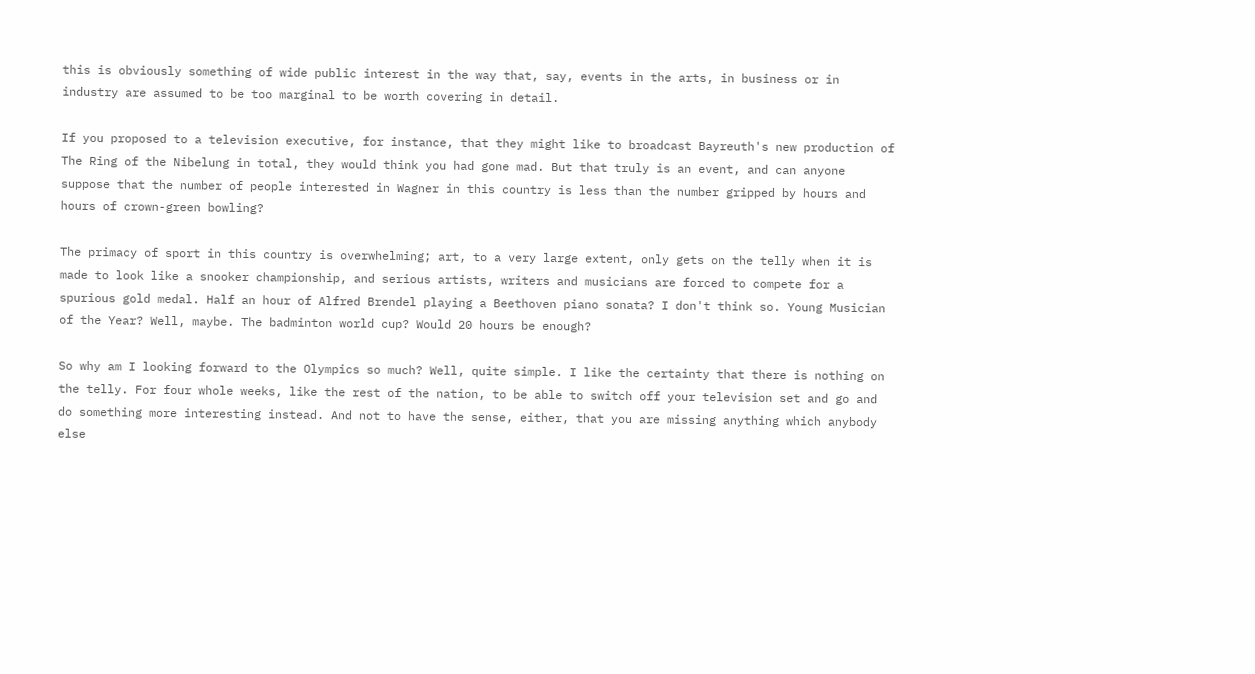this is obviously something of wide public interest in the way that, say, events in the arts, in business or in industry are assumed to be too marginal to be worth covering in detail.

If you proposed to a television executive, for instance, that they might like to broadcast Bayreuth's new production of The Ring of the Nibelung in total, they would think you had gone mad. But that truly is an event, and can anyone suppose that the number of people interested in Wagner in this country is less than the number gripped by hours and hours of crown-green bowling?

The primacy of sport in this country is overwhelming; art, to a very large extent, only gets on the telly when it is made to look like a snooker championship, and serious artists, writers and musicians are forced to compete for a spurious gold medal. Half an hour of Alfred Brendel playing a Beethoven piano sonata? I don't think so. Young Musician of the Year? Well, maybe. The badminton world cup? Would 20 hours be enough?

So why am I looking forward to the Olympics so much? Well, quite simple. I like the certainty that there is nothing on the telly. For four whole weeks, like the rest of the nation, to be able to switch off your television set and go and do something more interesting instead. And not to have the sense, either, that you are missing anything which anybody else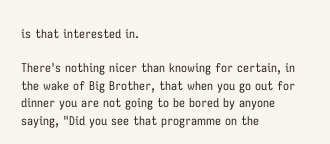is that interested in.

There's nothing nicer than knowing for certain, in the wake of Big Brother, that when you go out for dinner you are not going to be bored by anyone saying, "Did you see that programme on the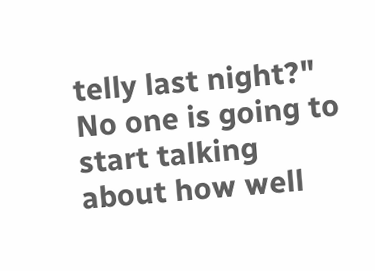telly last night?" No one is going to start talking about how well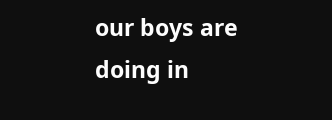our boys are doing in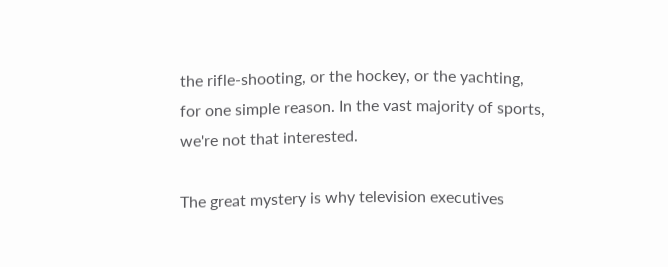the rifle-shooting, or the hockey, or the yachting, for one simple reason. In the vast majority of sports, we're not that interested.

The great mystery is why television executives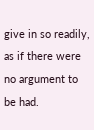give in so readily, as if there were no argument to be had.